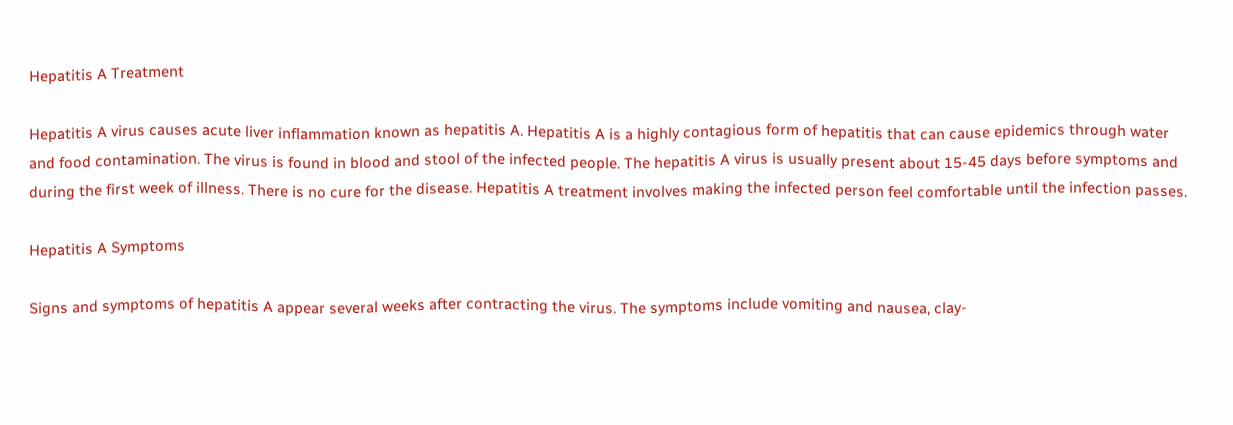Hepatitis A Treatment

Hepatitis A virus causes acute liver inflammation known as hepatitis A. Hepatitis A is a highly contagious form of hepatitis that can cause epidemics through water and food contamination. The virus is found in blood and stool of the infected people. The hepatitis A virus is usually present about 15-45 days before symptoms and during the first week of illness. There is no cure for the disease. Hepatitis A treatment involves making the infected person feel comfortable until the infection passes.

Hepatitis A Symptoms

Signs and symptoms of hepatitis A appear several weeks after contracting the virus. The symptoms include vomiting and nausea, clay-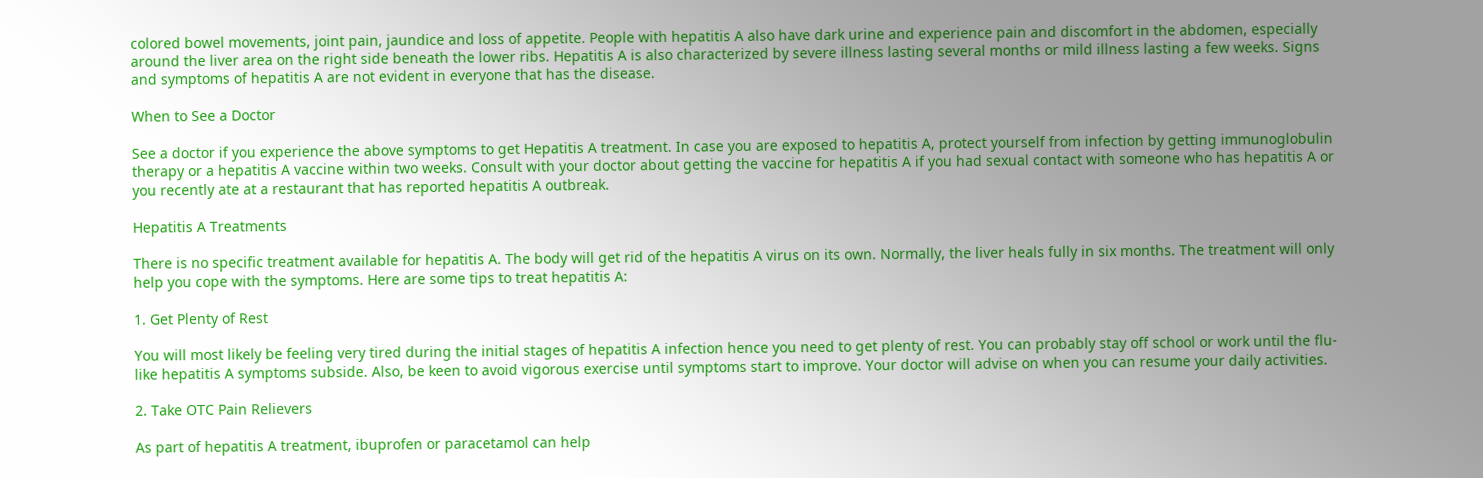colored bowel movements, joint pain, jaundice and loss of appetite. People with hepatitis A also have dark urine and experience pain and discomfort in the abdomen, especially around the liver area on the right side beneath the lower ribs. Hepatitis A is also characterized by severe illness lasting several months or mild illness lasting a few weeks. Signs and symptoms of hepatitis A are not evident in everyone that has the disease.

When to See a Doctor

See a doctor if you experience the above symptoms to get Hepatitis A treatment. In case you are exposed to hepatitis A, protect yourself from infection by getting immunoglobulin therapy or a hepatitis A vaccine within two weeks. Consult with your doctor about getting the vaccine for hepatitis A if you had sexual contact with someone who has hepatitis A or you recently ate at a restaurant that has reported hepatitis A outbreak.

Hepatitis A Treatments

There is no specific treatment available for hepatitis A. The body will get rid of the hepatitis A virus on its own. Normally, the liver heals fully in six months. The treatment will only help you cope with the symptoms. Here are some tips to treat hepatitis A:

1. Get Plenty of Rest

You will most likely be feeling very tired during the initial stages of hepatitis A infection hence you need to get plenty of rest. You can probably stay off school or work until the flu-like hepatitis A symptoms subside. Also, be keen to avoid vigorous exercise until symptoms start to improve. Your doctor will advise on when you can resume your daily activities.

2. Take OTC Pain Relievers

As part of hepatitis A treatment, ibuprofen or paracetamol can help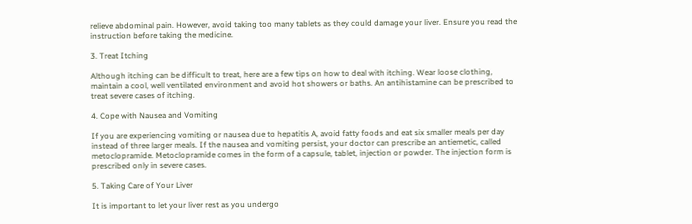relieve abdominal pain. However, avoid taking too many tablets as they could damage your liver. Ensure you read the instruction before taking the medicine.

3. Treat Itching

Although itching can be difficult to treat, here are a few tips on how to deal with itching. Wear loose clothing, maintain a cool, well ventilated environment and avoid hot showers or baths. An antihistamine can be prescribed to treat severe cases of itching.

4. Cope with Nausea and Vomiting

If you are experiencing vomiting or nausea due to hepatitis A, avoid fatty foods and eat six smaller meals per day instead of three larger meals. If the nausea and vomiting persist, your doctor can prescribe an antiemetic, called metoclopramide. Metoclopramide comes in the form of a capsule, tablet, injection or powder. The injection form is prescribed only in severe cases.

5. Taking Care of Your Liver

It is important to let your liver rest as you undergo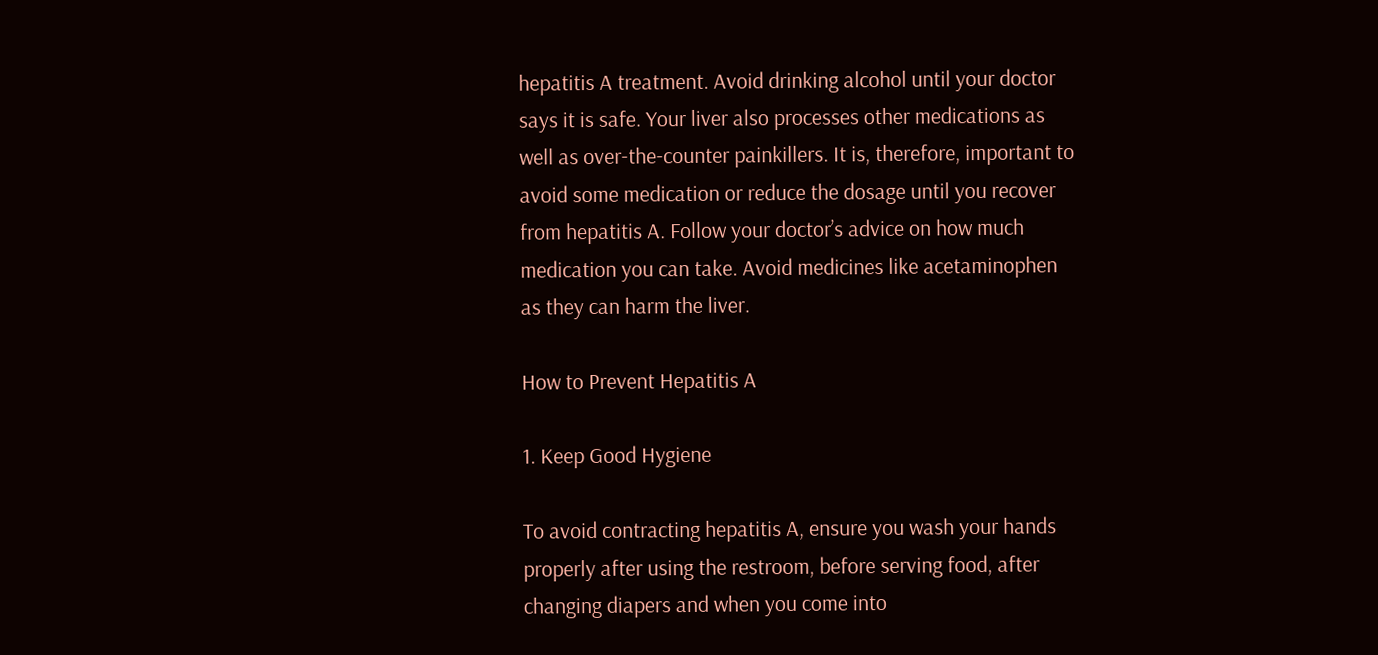hepatitis A treatment. Avoid drinking alcohol until your doctor says it is safe. Your liver also processes other medications as well as over-the-counter painkillers. It is, therefore, important to avoid some medication or reduce the dosage until you recover from hepatitis A. Follow your doctor’s advice on how much medication you can take. Avoid medicines like acetaminophen as they can harm the liver.

How to Prevent Hepatitis A

1. Keep Good Hygiene

To avoid contracting hepatitis A, ensure you wash your hands properly after using the restroom, before serving food, after changing diapers and when you come into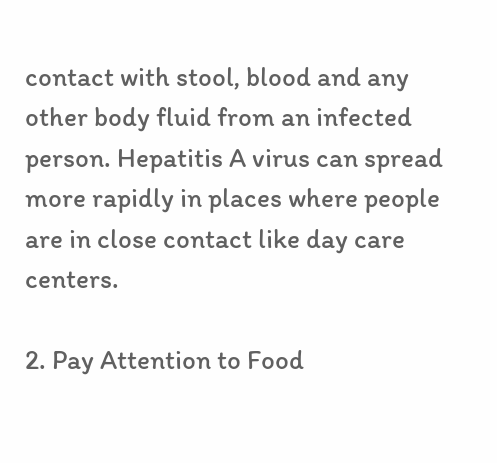contact with stool, blood and any other body fluid from an infected person. Hepatitis A virus can spread more rapidly in places where people are in close contact like day care centers.

2. Pay Attention to Food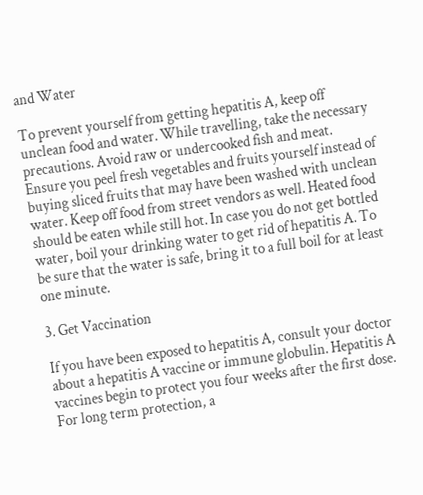and Water

To prevent yourself from getting hepatitis A, keep off unclean food and water. While travelling, take the necessary precautions. Avoid raw or undercooked fish and meat. Ensure you peel fresh vegetables and fruits yourself instead of buying sliced fruits that may have been washed with unclean water. Keep off food from street vendors as well. Heated food should be eaten while still hot. In case you do not get bottled water, boil your drinking water to get rid of hepatitis A. To be sure that the water is safe, bring it to a full boil for at least one minute.

3. Get Vaccination

If you have been exposed to hepatitis A, consult your doctor about a hepatitis A vaccine or immune globulin. Hepatitis A vaccines begin to protect you four weeks after the first dose. For long term protection, a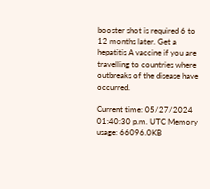booster shot is required 6 to 12 months later. Get a hepatitis A vaccine if you are travelling to countries where outbreaks of the disease have occurred.

Current time: 05/27/2024 01:40:30 p.m. UTC Memory usage: 66096.0KB